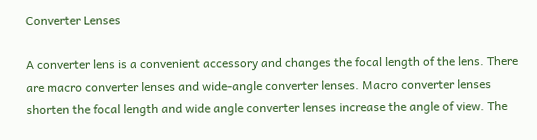Converter Lenses

A converter lens is a convenient accessory and changes the focal length of the lens. There are macro converter lenses and wide-angle converter lenses. Macro converter lenses shorten the focal length and wide angle converter lenses increase the angle of view. The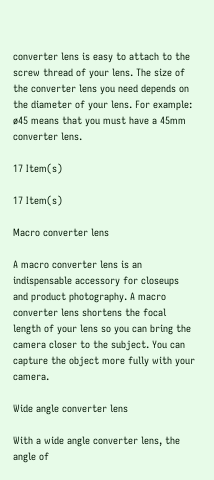converter lens is easy to attach to the screw thread of your lens. The size of the converter lens you need depends on the diameter of your lens. For example: ø45 means that you must have a 45mm converter lens.

17 Item(s)

17 Item(s)

Macro converter lens

A macro converter lens is an indispensable accessory for closeups and product photography. A macro converter lens shortens the focal length of your lens so you can bring the camera closer to the subject. You can capture the object more fully with your camera.

Wide angle converter lens

With a wide angle converter lens, the angle of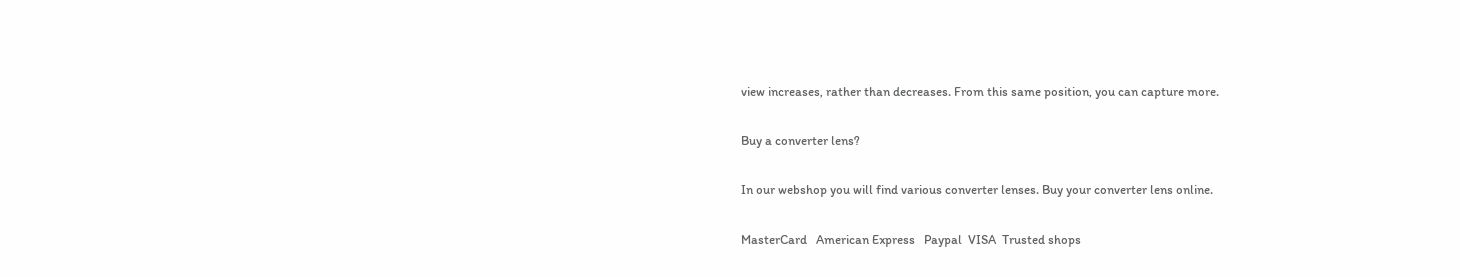view increases, rather than decreases. From this same position, you can capture more.

Buy a converter lens?

In our webshop you will find various converter lenses. Buy your converter lens online.

MasterCard   American Express   Paypal  VISA  Trusted shops